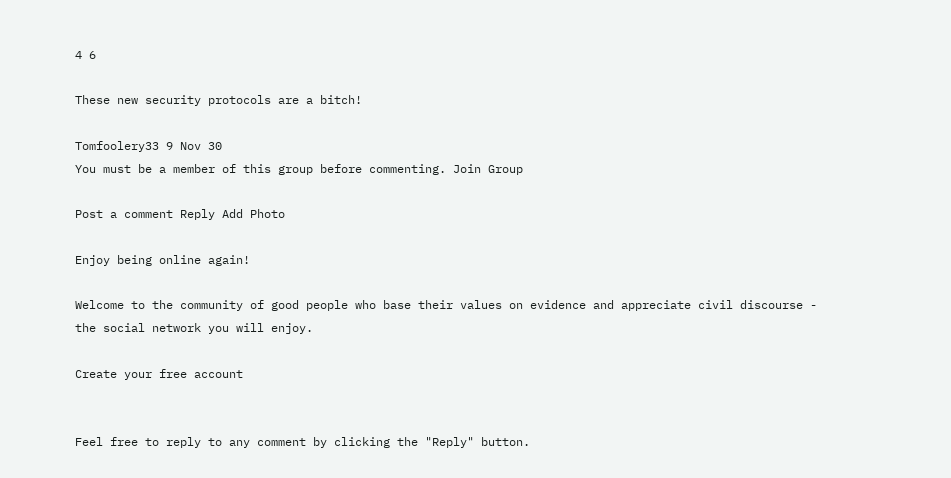4 6

These new security protocols are a bitch!

Tomfoolery33 9 Nov 30
You must be a member of this group before commenting. Join Group

Post a comment Reply Add Photo

Enjoy being online again!

Welcome to the community of good people who base their values on evidence and appreciate civil discourse - the social network you will enjoy.

Create your free account


Feel free to reply to any comment by clicking the "Reply" button.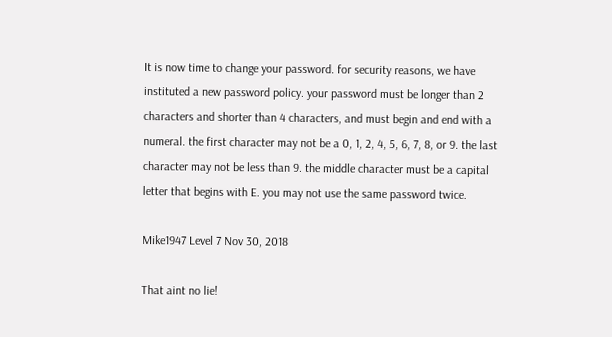It is now time to change your password. for security reasons, we have instituted a new password policy. your password must be longer than 2 characters and shorter than 4 characters, and must begin and end with a numeral. the first character may not be a 0, 1, 2, 4, 5, 6, 7, 8, or 9. the last character may not be less than 9. the middle character must be a capital letter that begins with E. you may not use the same password twice.

Mike1947 Level 7 Nov 30, 2018

That aint no lie!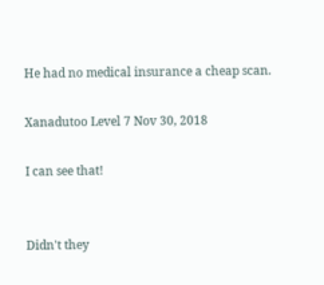He had no medical insurance a cheap scan.

Xanadutoo Level 7 Nov 30, 2018

I can see that!


Didn't they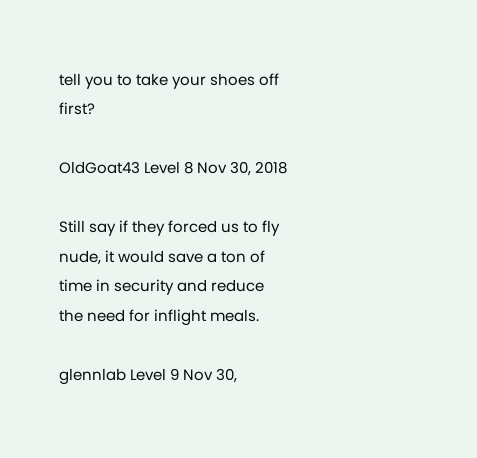tell you to take your shoes off first?

OldGoat43 Level 8 Nov 30, 2018

Still say if they forced us to fly nude, it would save a ton of time in security and reduce the need for inflight meals.

glennlab Level 9 Nov 30,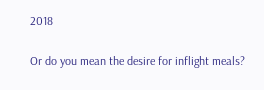2018

Or do you mean the desire for inflight meals?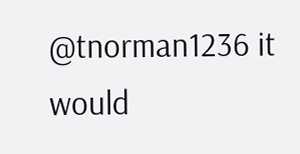@tnorman1236 it would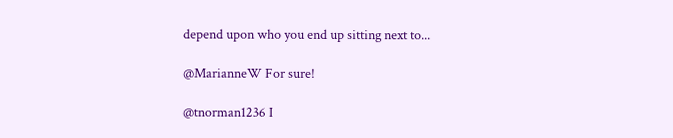depend upon who you end up sitting next to...

@MarianneW For sure!

@tnorman1236 I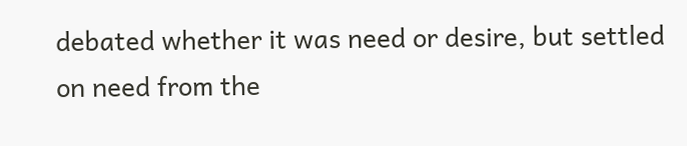debated whether it was need or desire, but settled on need from the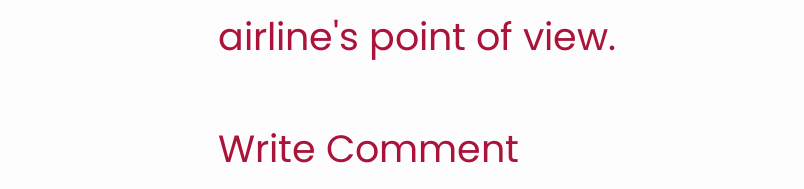airline's point of view.

Write Comment